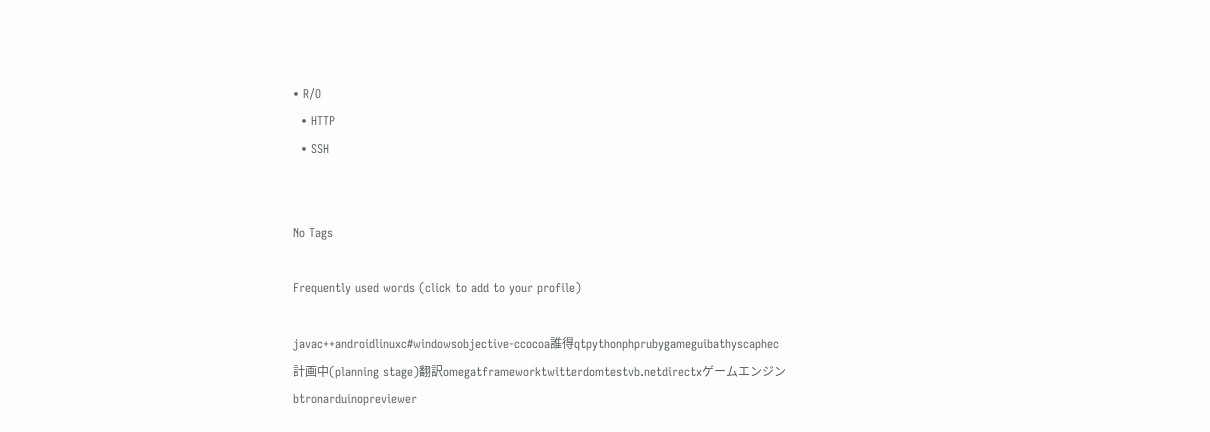• R/O
  • HTTP
  • SSH


No Tags

Frequently used words (click to add to your profile)

javac++androidlinuxc#windowsobjective-ccocoa誰得qtpythonphprubygameguibathyscaphec計画中(planning stage)翻訳omegatframeworktwitterdomtestvb.netdirectxゲームエンジンbtronarduinopreviewer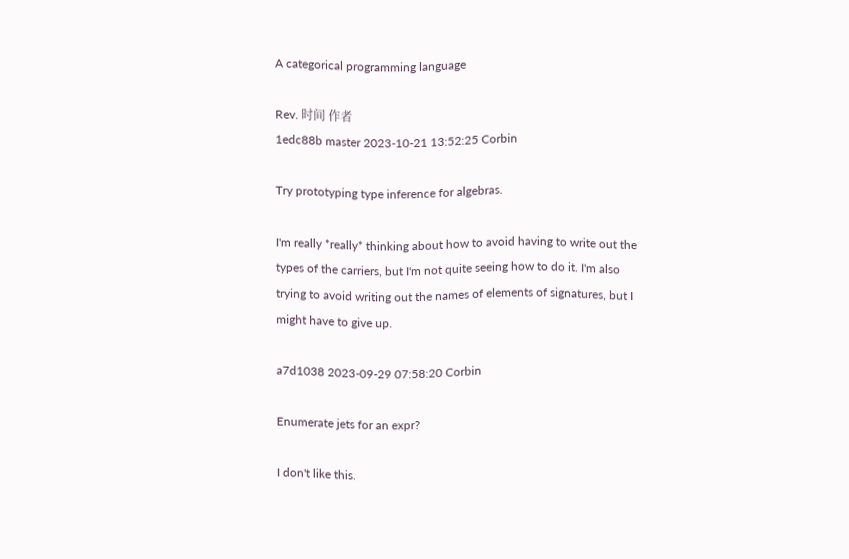A categorical programming language

Rev. 时间 作者
1edc88b master 2023-10-21 13:52:25 Corbin

Try prototyping type inference for algebras.

I'm really *really* thinking about how to avoid having to write out the
types of the carriers, but I'm not quite seeing how to do it. I'm also
trying to avoid writing out the names of elements of signatures, but I
might have to give up.

a7d1038 2023-09-29 07:58:20 Corbin

Enumerate jets for an expr?

I don't like this.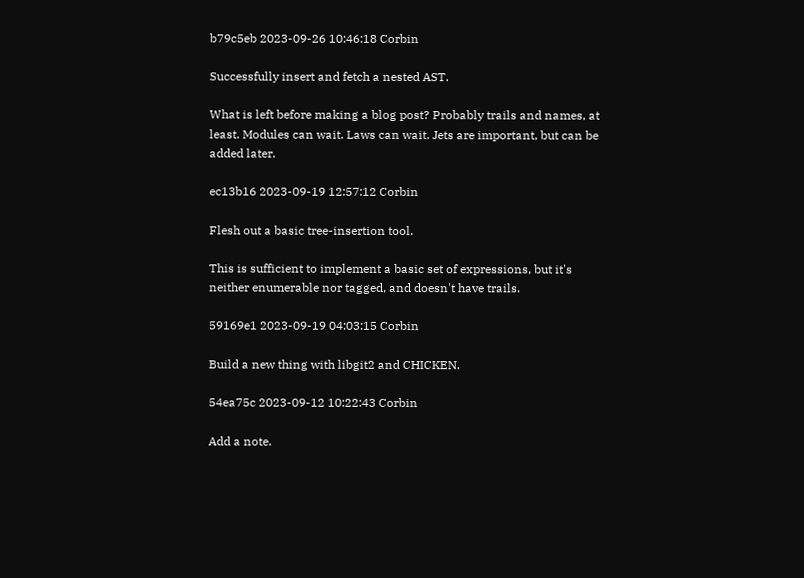b79c5eb 2023-09-26 10:46:18 Corbin

Successfully insert and fetch a nested AST.

What is left before making a blog post? Probably trails and names, at
least. Modules can wait. Laws can wait. Jets are important, but can be
added later.

ec13b16 2023-09-19 12:57:12 Corbin

Flesh out a basic tree-insertion tool.

This is sufficient to implement a basic set of expressions, but it's
neither enumerable nor tagged, and doesn't have trails.

59169e1 2023-09-19 04:03:15 Corbin

Build a new thing with libgit2 and CHICKEN.

54ea75c 2023-09-12 10:22:43 Corbin

Add a note.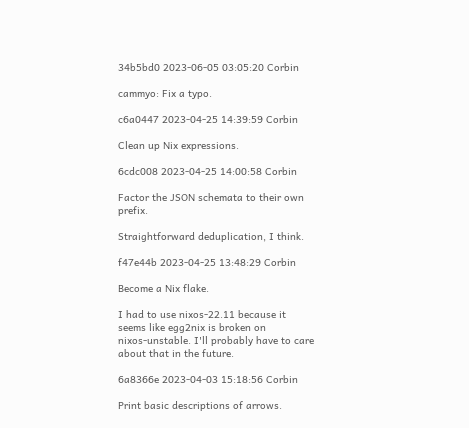34b5bd0 2023-06-05 03:05:20 Corbin

cammyo: Fix a typo.

c6a0447 2023-04-25 14:39:59 Corbin

Clean up Nix expressions.

6cdc008 2023-04-25 14:00:58 Corbin

Factor the JSON schemata to their own prefix.

Straightforward deduplication, I think.

f47e44b 2023-04-25 13:48:29 Corbin

Become a Nix flake.

I had to use nixos-22.11 because it seems like egg2nix is broken on
nixos-unstable. I'll probably have to care about that in the future.

6a8366e 2023-04-03 15:18:56 Corbin

Print basic descriptions of arrows.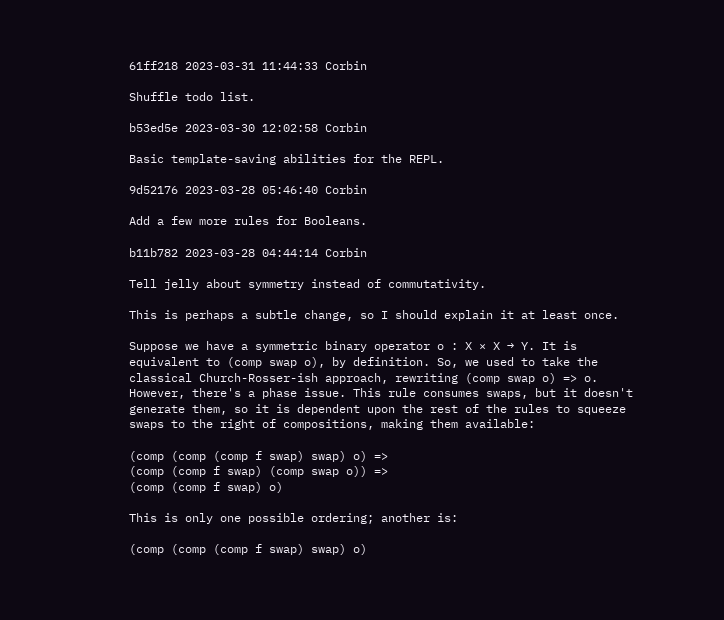61ff218 2023-03-31 11:44:33 Corbin

Shuffle todo list.

b53ed5e 2023-03-30 12:02:58 Corbin

Basic template-saving abilities for the REPL.

9d52176 2023-03-28 05:46:40 Corbin

Add a few more rules for Booleans.

b11b782 2023-03-28 04:44:14 Corbin

Tell jelly about symmetry instead of commutativity.

This is perhaps a subtle change, so I should explain it at least once.

Suppose we have a symmetric binary operator o : X × X → Y. It is
equivalent to (comp swap o), by definition. So, we used to take the
classical Church-Rosser-ish approach, rewriting (comp swap o) => o.
However, there's a phase issue. This rule consumes swaps, but it doesn't
generate them, so it is dependent upon the rest of the rules to squeeze
swaps to the right of compositions, making them available:

(comp (comp (comp f swap) swap) o) =>
(comp (comp f swap) (comp swap o)) =>
(comp (comp f swap) o)

This is only one possible ordering; another is:

(comp (comp (comp f swap) swap) o)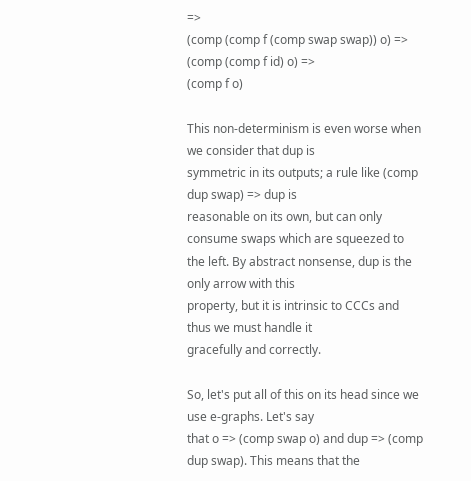=>
(comp (comp f (comp swap swap)) o) =>
(comp (comp f id) o) =>
(comp f o)

This non-determinism is even worse when we consider that dup is
symmetric in its outputs; a rule like (comp dup swap) => dup is
reasonable on its own, but can only consume swaps which are squeezed to
the left. By abstract nonsense, dup is the only arrow with this
property, but it is intrinsic to CCCs and thus we must handle it
gracefully and correctly.

So, let's put all of this on its head since we use e-graphs. Let's say
that o => (comp swap o) and dup => (comp dup swap). This means that the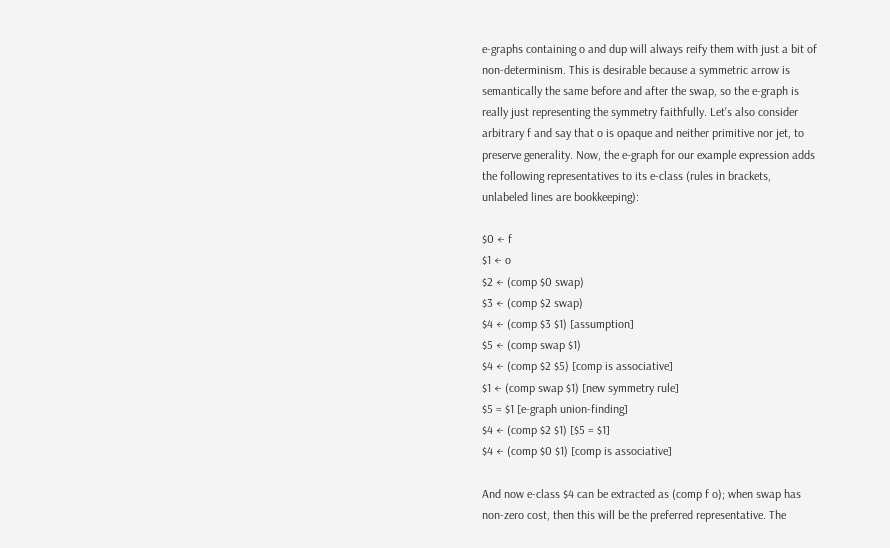e-graphs containing o and dup will always reify them with just a bit of
non-determinism. This is desirable because a symmetric arrow is
semantically the same before and after the swap, so the e-graph is
really just representing the symmetry faithfully. Let's also consider
arbitrary f and say that o is opaque and neither primitive nor jet, to
preserve generality. Now, the e-graph for our example expression adds
the following representatives to its e-class (rules in brackets,
unlabeled lines are bookkeeping):

$0 ← f
$1 ← o
$2 ← (comp $0 swap)
$3 ← (comp $2 swap)
$4 ← (comp $3 $1) [assumption]
$5 ← (comp swap $1)
$4 ← (comp $2 $5) [comp is associative]
$1 ← (comp swap $1) [new symmetry rule]
$5 = $1 [e-graph union-finding]
$4 ← (comp $2 $1) [$5 = $1]
$4 ← (comp $0 $1) [comp is associative]

And now e-class $4 can be extracted as (comp f o); when swap has
non-zero cost, then this will be the preferred representative. The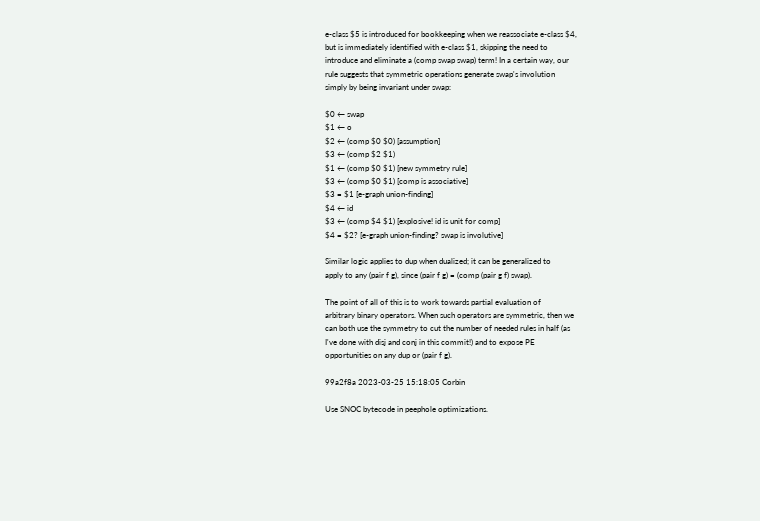e-class $5 is introduced for bookkeeping when we reassociate e-class $4,
but is immediately identified with e-class $1, skipping the need to
introduce and eliminate a (comp swap swap) term! In a certain way, our
rule suggests that symmetric operations generate swap's involution
simply by being invariant under swap:

$0 ← swap
$1 ← o
$2 ← (comp $0 $0) [assumption]
$3 ← (comp $2 $1)
$1 ← (comp $0 $1) [new symmetry rule]
$3 ← (comp $0 $1) [comp is associative]
$3 = $1 [e-graph union-finding]
$4 ← id
$3 ← (comp $4 $1) [explosive! id is unit for comp]
$4 = $2? [e-graph union-finding? swap is involutive]

Similar logic applies to dup when dualized; it can be generalized to
apply to any (pair f g), since (pair f g) = (comp (pair g f) swap).

The point of all of this is to work towards partial evaluation of
arbitrary binary operators. When such operators are symmetric, then we
can both use the symmetry to cut the number of needed rules in half (as
I've done with disj and conj in this commit!) and to expose PE
opportunities on any dup or (pair f g).

99a2f8a 2023-03-25 15:18:05 Corbin

Use SNOC bytecode in peephole optimizations.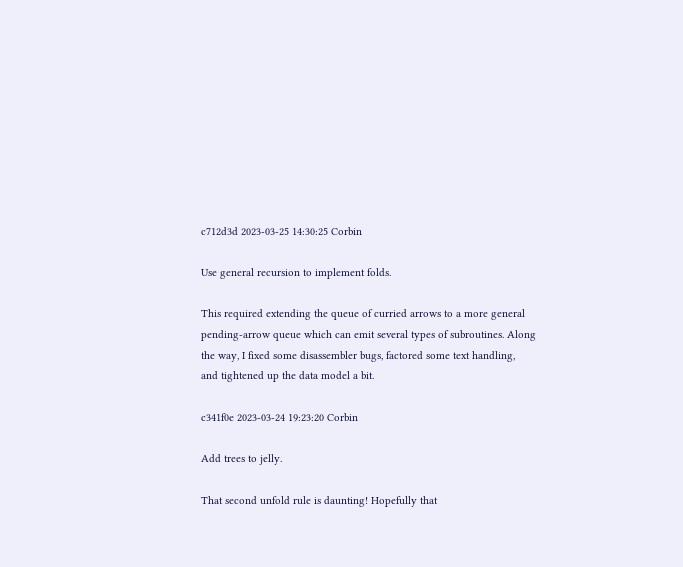c712d3d 2023-03-25 14:30:25 Corbin

Use general recursion to implement folds.

This required extending the queue of curried arrows to a more general
pending-arrow queue which can emit several types of subroutines. Along
the way, I fixed some disassembler bugs, factored some text handling,
and tightened up the data model a bit.

c341f0e 2023-03-24 19:23:20 Corbin

Add trees to jelly.

That second unfold rule is daunting! Hopefully that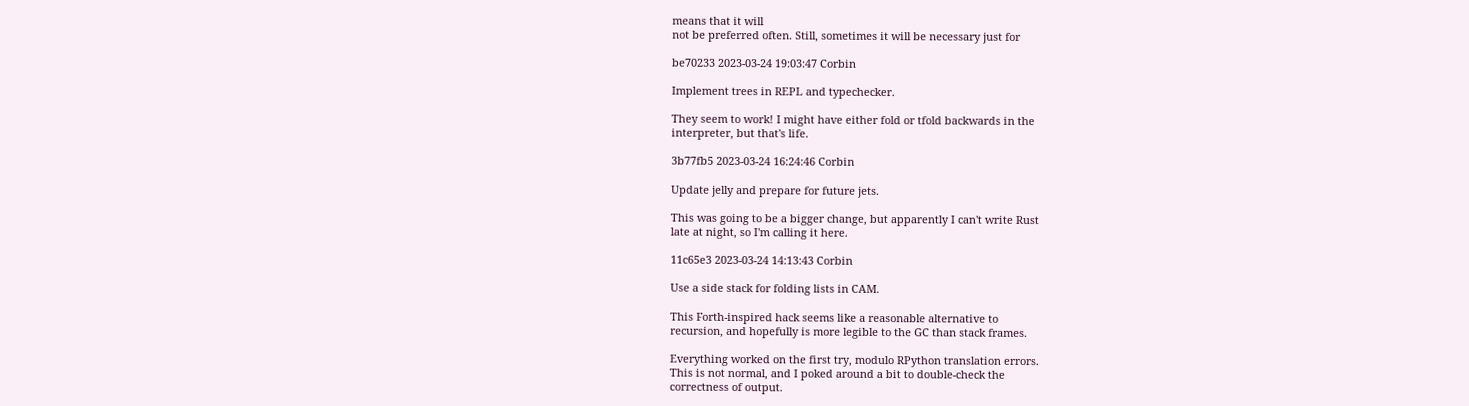means that it will
not be preferred often. Still, sometimes it will be necessary just for

be70233 2023-03-24 19:03:47 Corbin

Implement trees in REPL and typechecker.

They seem to work! I might have either fold or tfold backwards in the
interpreter, but that's life.

3b77fb5 2023-03-24 16:24:46 Corbin

Update jelly and prepare for future jets.

This was going to be a bigger change, but apparently I can't write Rust
late at night, so I'm calling it here.

11c65e3 2023-03-24 14:13:43 Corbin

Use a side stack for folding lists in CAM.

This Forth-inspired hack seems like a reasonable alternative to
recursion, and hopefully is more legible to the GC than stack frames.

Everything worked on the first try, modulo RPython translation errors.
This is not normal, and I poked around a bit to double-check the
correctness of output.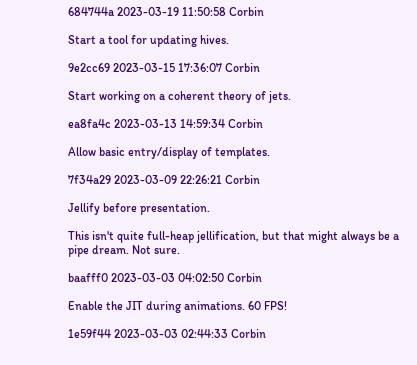684744a 2023-03-19 11:50:58 Corbin

Start a tool for updating hives.

9e2cc69 2023-03-15 17:36:07 Corbin

Start working on a coherent theory of jets.

ea8fa4c 2023-03-13 14:59:34 Corbin

Allow basic entry/display of templates.

7f34a29 2023-03-09 22:26:21 Corbin

Jellify before presentation.

This isn't quite full-heap jellification, but that might always be a
pipe dream. Not sure.

baafff0 2023-03-03 04:02:50 Corbin

Enable the JIT during animations. 60 FPS!

1e59f44 2023-03-03 02:44:33 Corbin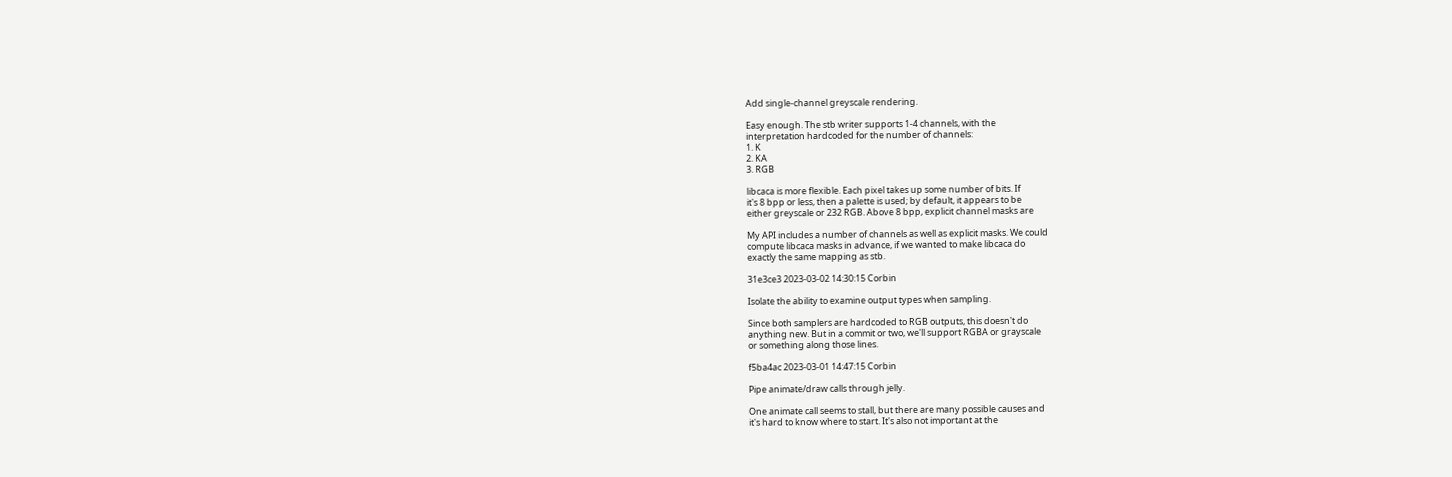Add single-channel greyscale rendering.

Easy enough. The stb writer supports 1-4 channels, with the
interpretation hardcoded for the number of channels:
1. K
2. KA
3. RGB

libcaca is more flexible. Each pixel takes up some number of bits. If
it's 8 bpp or less, then a palette is used; by default, it appears to be
either greyscale or 232 RGB. Above 8 bpp, explicit channel masks are

My API includes a number of channels as well as explicit masks. We could
compute libcaca masks in advance, if we wanted to make libcaca do
exactly the same mapping as stb.

31e3ce3 2023-03-02 14:30:15 Corbin

Isolate the ability to examine output types when sampling.

Since both samplers are hardcoded to RGB outputs, this doesn't do
anything new. But in a commit or two, we'll support RGBA or grayscale
or something along those lines.

f5ba4ac 2023-03-01 14:47:15 Corbin

Pipe animate/draw calls through jelly.

One animate call seems to stall, but there are many possible causes and
it's hard to know where to start. It's also not important at the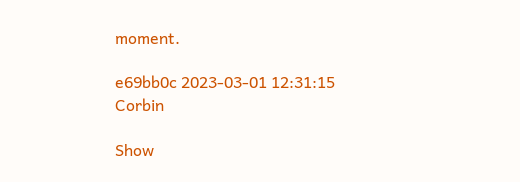moment.

e69bb0c 2023-03-01 12:31:15 Corbin

Show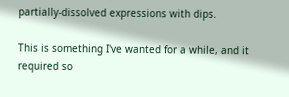partially-dissolved expressions with dips.

This is something I've wanted for a while, and it required so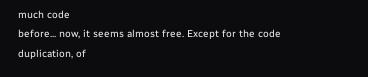much code
before... now, it seems almost free. Except for the code duplication, of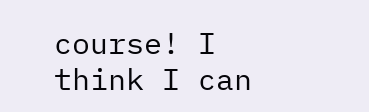course! I think I can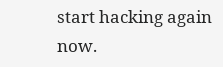start hacking again now.